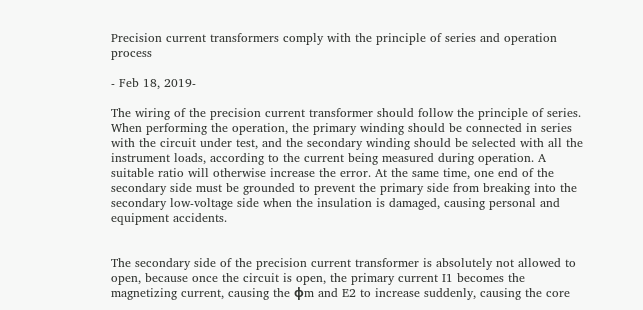Precision current transformers comply with the principle of series and operation process

- Feb 18, 2019-

The wiring of the precision current transformer should follow the principle of series. When performing the operation, the primary winding should be connected in series with the circuit under test, and the secondary winding should be selected with all the instrument loads, according to the current being measured during operation. A suitable ratio will otherwise increase the error. At the same time, one end of the secondary side must be grounded to prevent the primary side from breaking into the secondary low-voltage side when the insulation is damaged, causing personal and equipment accidents.


The secondary side of the precision current transformer is absolutely not allowed to open, because once the circuit is open, the primary current I1 becomes the magnetizing current, causing the φm and E2 to increase suddenly, causing the core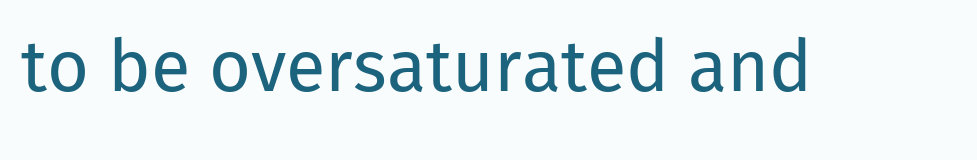to be oversaturated and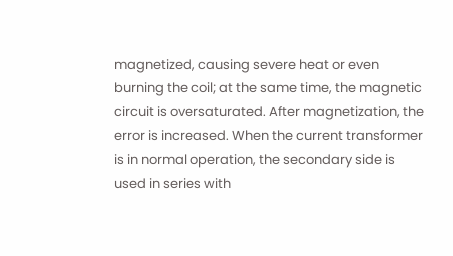magnetized, causing severe heat or even burning the coil; at the same time, the magnetic circuit is oversaturated. After magnetization, the error is increased. When the current transformer is in normal operation, the secondary side is used in series with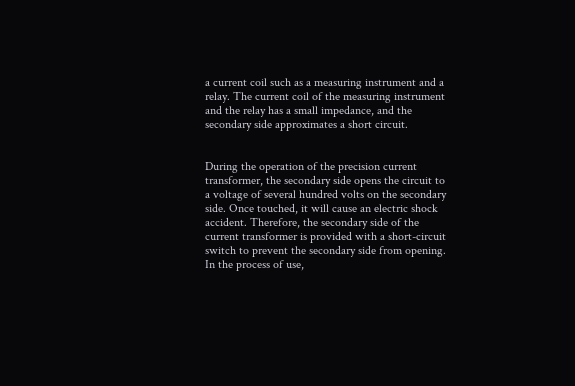a current coil such as a measuring instrument and a relay. The current coil of the measuring instrument and the relay has a small impedance, and the secondary side approximates a short circuit.


During the operation of the precision current transformer, the secondary side opens the circuit to a voltage of several hundred volts on the secondary side. Once touched, it will cause an electric shock accident. Therefore, the secondary side of the current transformer is provided with a short-circuit switch to prevent the secondary side from opening. In the process of use,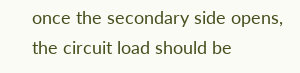once the secondary side opens, the circuit load should be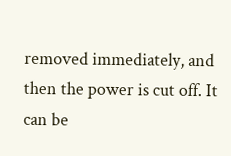removed immediately, and then the power is cut off. It can be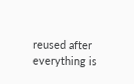reused after everything is